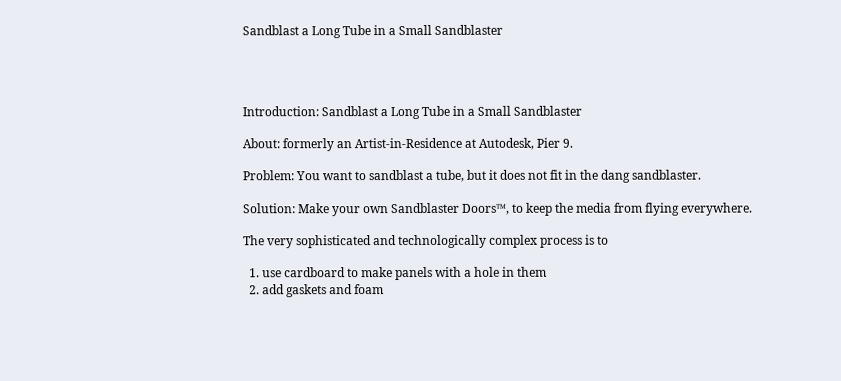Sandblast a Long Tube in a Small Sandblaster




Introduction: Sandblast a Long Tube in a Small Sandblaster

About: formerly an Artist-in-Residence at Autodesk, Pier 9.

Problem: You want to sandblast a tube, but it does not fit in the dang sandblaster.

Solution: Make your own Sandblaster Doors™, to keep the media from flying everywhere.

The very sophisticated and technologically complex process is to

  1. use cardboard to make panels with a hole in them
  2. add gaskets and foam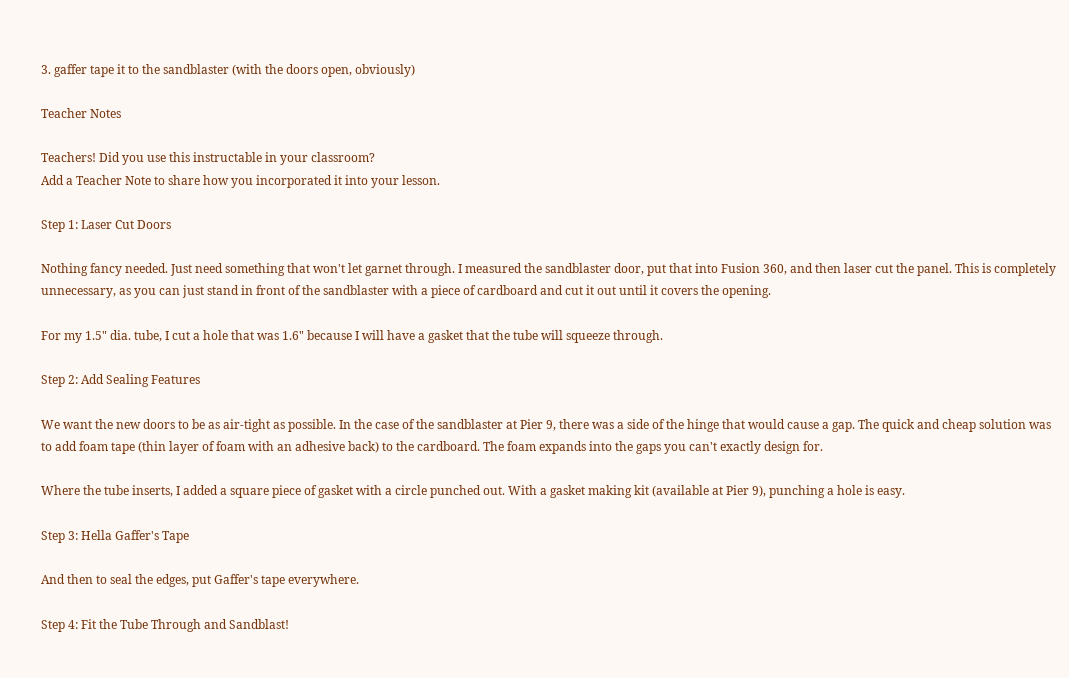3. gaffer tape it to the sandblaster (with the doors open, obviously)

Teacher Notes

Teachers! Did you use this instructable in your classroom?
Add a Teacher Note to share how you incorporated it into your lesson.

Step 1: Laser Cut Doors

Nothing fancy needed. Just need something that won't let garnet through. I measured the sandblaster door, put that into Fusion 360, and then laser cut the panel. This is completely unnecessary, as you can just stand in front of the sandblaster with a piece of cardboard and cut it out until it covers the opening.

For my 1.5" dia. tube, I cut a hole that was 1.6" because I will have a gasket that the tube will squeeze through.

Step 2: Add Sealing Features

We want the new doors to be as air-tight as possible. In the case of the sandblaster at Pier 9, there was a side of the hinge that would cause a gap. The quick and cheap solution was to add foam tape (thin layer of foam with an adhesive back) to the cardboard. The foam expands into the gaps you can't exactly design for.

Where the tube inserts, I added a square piece of gasket with a circle punched out. With a gasket making kit (available at Pier 9), punching a hole is easy.

Step 3: Hella Gaffer's Tape

And then to seal the edges, put Gaffer's tape everywhere.

Step 4: Fit the Tube Through and Sandblast!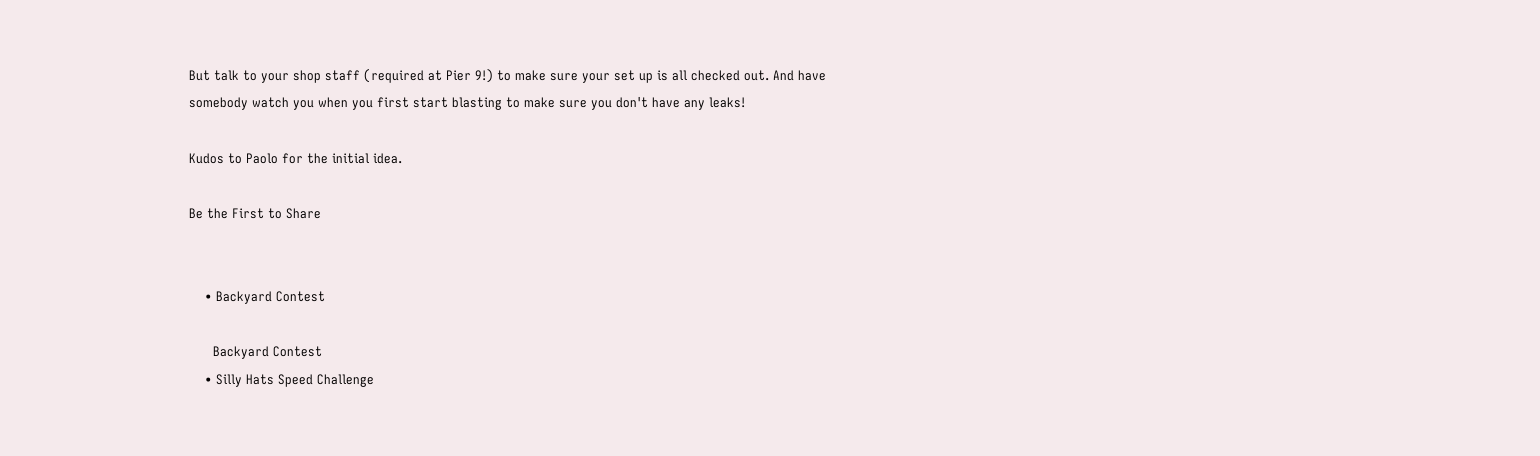But talk to your shop staff (required at Pier 9!) to make sure your set up is all checked out. And have somebody watch you when you first start blasting to make sure you don't have any leaks!

Kudos to Paolo for the initial idea.

Be the First to Share


    • Backyard Contest

      Backyard Contest
    • Silly Hats Speed Challenge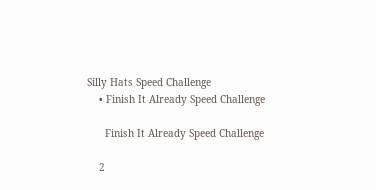Silly Hats Speed Challenge
    • Finish It Already Speed Challenge

      Finish It Already Speed Challenge

    2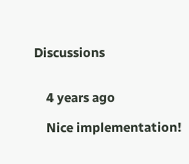Discussions


    4 years ago

    Nice implementation!